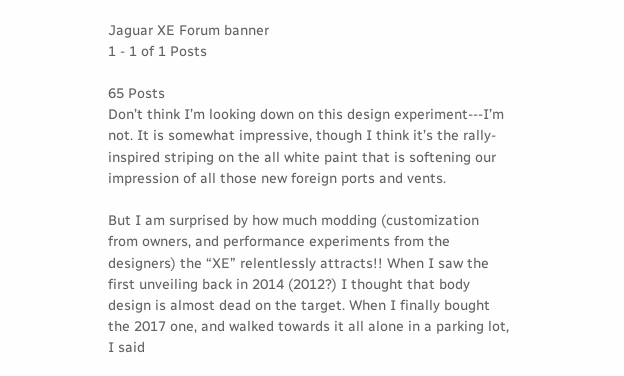Jaguar XE Forum banner
1 - 1 of 1 Posts

65 Posts
Don’t think I’m looking down on this design experiment---I’m not. It is somewhat impressive, though I think it’s the rally-inspired striping on the all white paint that is softening our impression of all those new foreign ports and vents.

But I am surprised by how much modding (customization from owners, and performance experiments from the designers) the “XE” relentlessly attracts!! When I saw the first unveiling back in 2014 (2012?) I thought that body design is almost dead on the target. When I finally bought the 2017 one, and walked towards it all alone in a parking lot, I said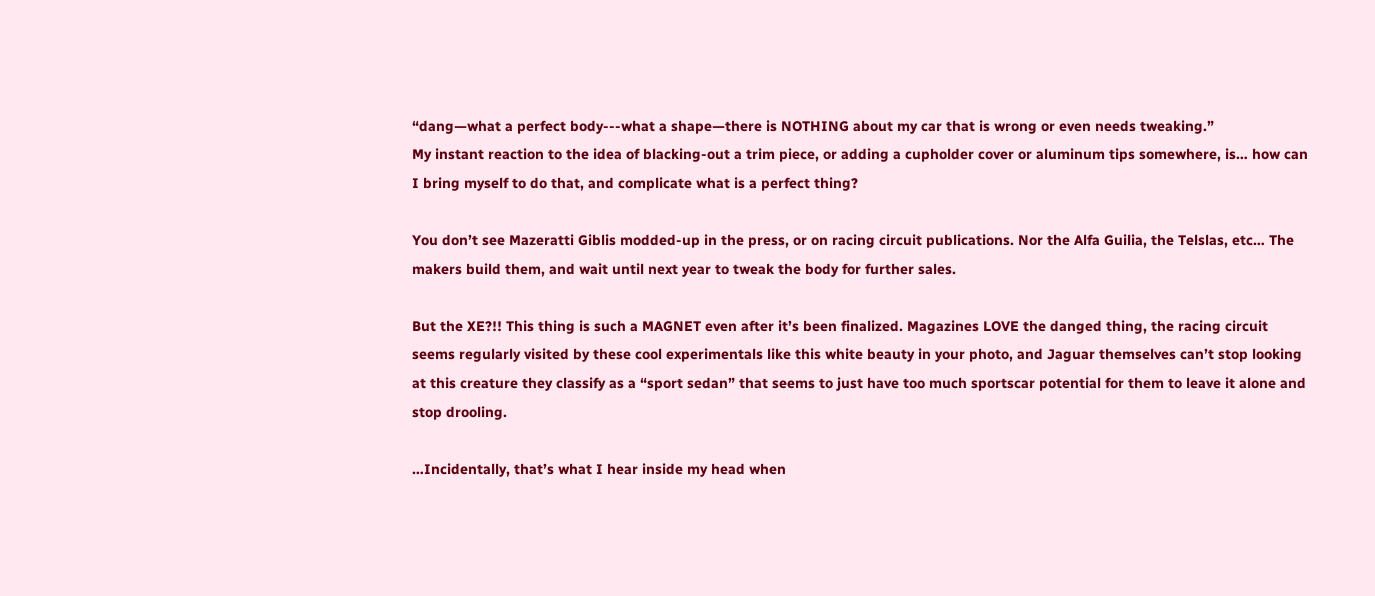“dang—what a perfect body---what a shape—there is NOTHING about my car that is wrong or even needs tweaking.”
My instant reaction to the idea of blacking-out a trim piece, or adding a cupholder cover or aluminum tips somewhere, is… how can I bring myself to do that, and complicate what is a perfect thing?

You don’t see Mazeratti Giblis modded-up in the press, or on racing circuit publications. Nor the Alfa Guilia, the Telslas, etc… The makers build them, and wait until next year to tweak the body for further sales.

But the XE?!! This thing is such a MAGNET even after it’s been finalized. Magazines LOVE the danged thing, the racing circuit seems regularly visited by these cool experimentals like this white beauty in your photo, and Jaguar themselves can’t stop looking at this creature they classify as a “sport sedan” that seems to just have too much sportscar potential for them to leave it alone and stop drooling.

…Incidentally, that’s what I hear inside my head when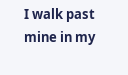I walk past mine in my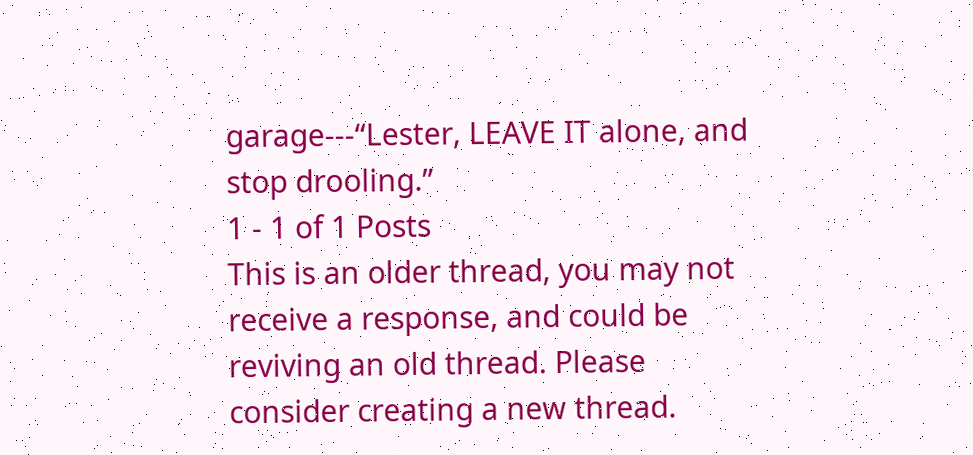garage---“Lester, LEAVE IT alone, and stop drooling.”
1 - 1 of 1 Posts
This is an older thread, you may not receive a response, and could be reviving an old thread. Please consider creating a new thread.